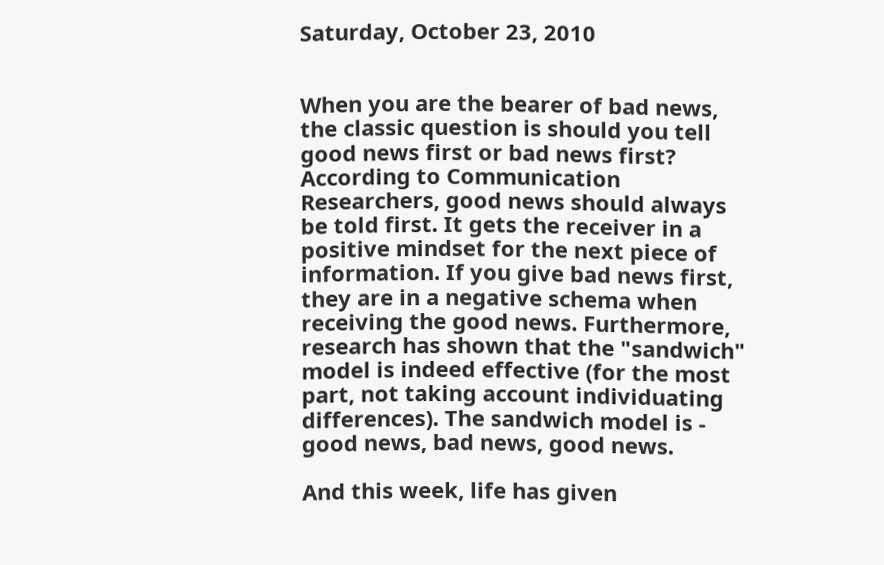Saturday, October 23, 2010


When you are the bearer of bad news, the classic question is should you tell good news first or bad news first? According to Communication Researchers, good news should always be told first. It gets the receiver in a positive mindset for the next piece of information. If you give bad news first, they are in a negative schema when receiving the good news. Furthermore, research has shown that the "sandwich" model is indeed effective (for the most part, not taking account individuating differences). The sandwich model is - good news, bad news, good news.

And this week, life has given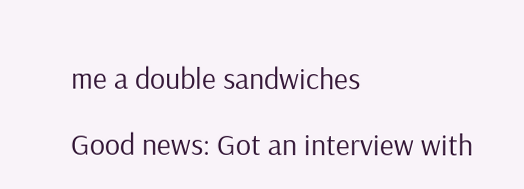me a double sandwiches

Good news: Got an interview with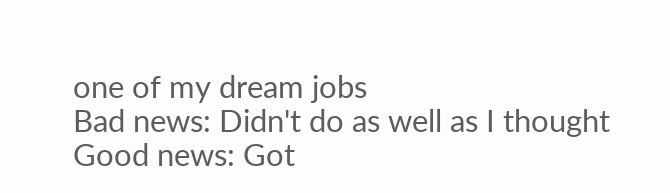one of my dream jobs
Bad news: Didn't do as well as I thought
Good news: Got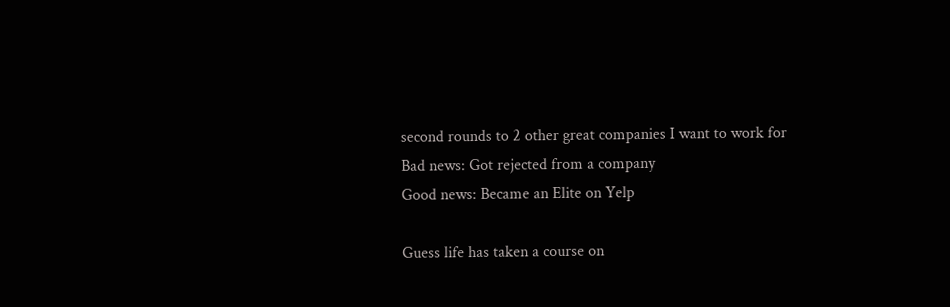second rounds to 2 other great companies I want to work for
Bad news: Got rejected from a company
Good news: Became an Elite on Yelp

Guess life has taken a course on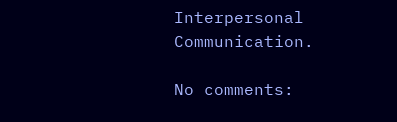Interpersonal Communication.

No comments: